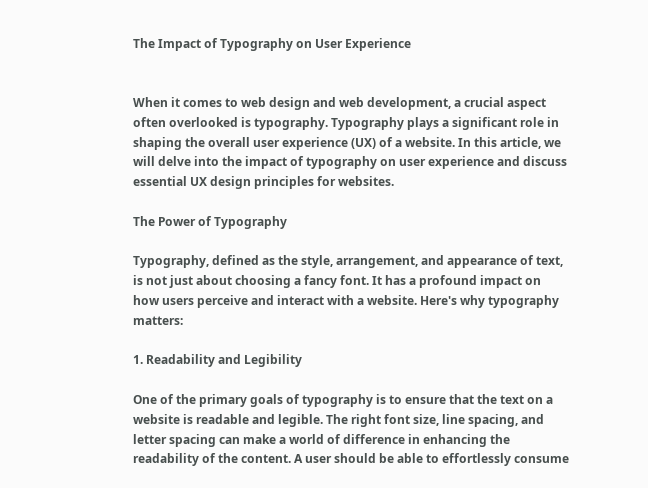The Impact of Typography on User Experience


When it comes to web design and web development, a crucial aspect often overlooked is typography. Typography plays a significant role in shaping the overall user experience (UX) of a website. In this article, we will delve into the impact of typography on user experience and discuss essential UX design principles for websites.

The Power of Typography

Typography, defined as the style, arrangement, and appearance of text, is not just about choosing a fancy font. It has a profound impact on how users perceive and interact with a website. Here's why typography matters:

1. Readability and Legibility

One of the primary goals of typography is to ensure that the text on a website is readable and legible. The right font size, line spacing, and letter spacing can make a world of difference in enhancing the readability of the content. A user should be able to effortlessly consume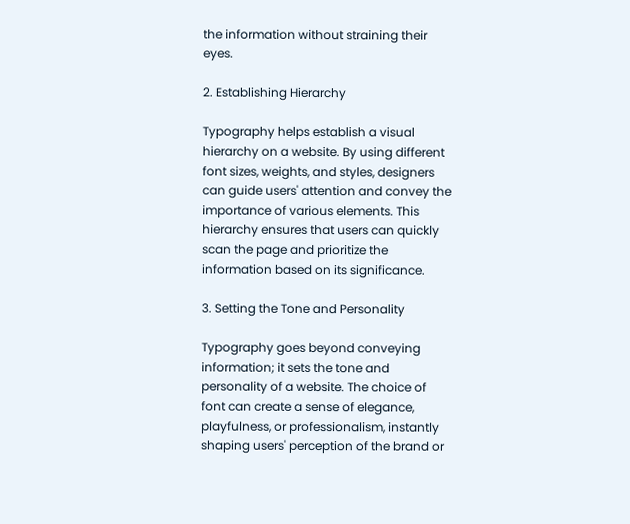the information without straining their eyes.

2. Establishing Hierarchy

Typography helps establish a visual hierarchy on a website. By using different font sizes, weights, and styles, designers can guide users' attention and convey the importance of various elements. This hierarchy ensures that users can quickly scan the page and prioritize the information based on its significance.

3. Setting the Tone and Personality

Typography goes beyond conveying information; it sets the tone and personality of a website. The choice of font can create a sense of elegance, playfulness, or professionalism, instantly shaping users' perception of the brand or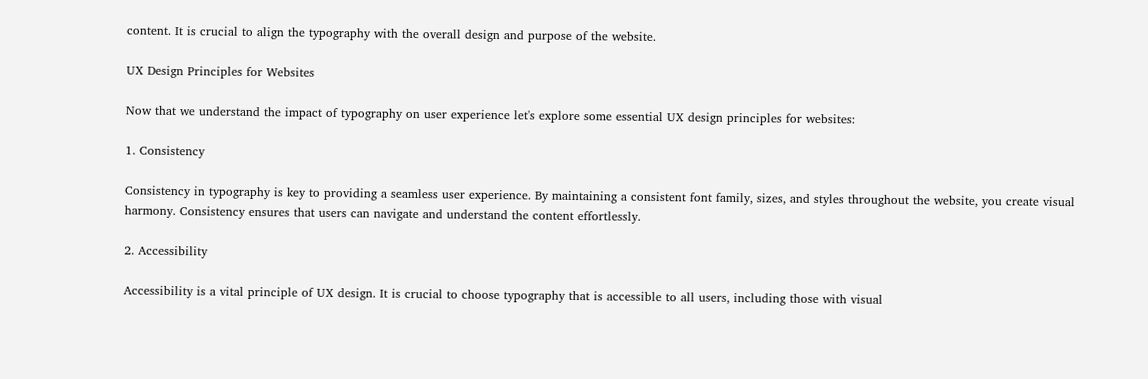content. It is crucial to align the typography with the overall design and purpose of the website.

UX Design Principles for Websites

Now that we understand the impact of typography on user experience let's explore some essential UX design principles for websites:

1. Consistency

Consistency in typography is key to providing a seamless user experience. By maintaining a consistent font family, sizes, and styles throughout the website, you create visual harmony. Consistency ensures that users can navigate and understand the content effortlessly.

2. Accessibility

Accessibility is a vital principle of UX design. It is crucial to choose typography that is accessible to all users, including those with visual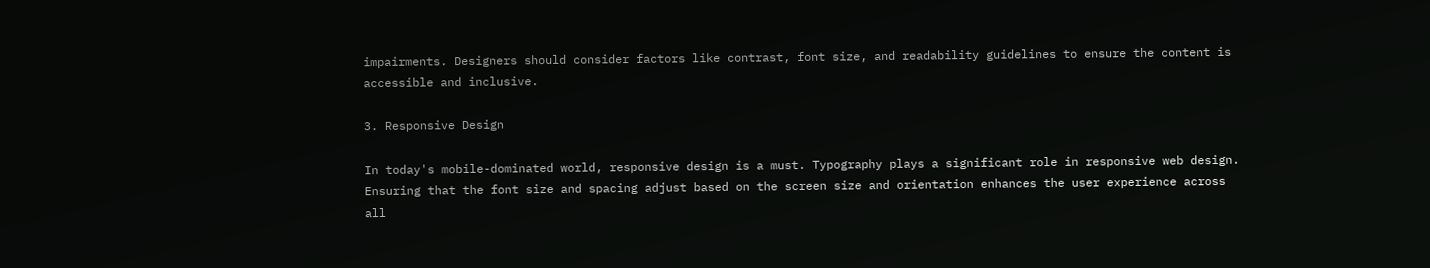impairments. Designers should consider factors like contrast, font size, and readability guidelines to ensure the content is accessible and inclusive.

3. Responsive Design

In today's mobile-dominated world, responsive design is a must. Typography plays a significant role in responsive web design. Ensuring that the font size and spacing adjust based on the screen size and orientation enhances the user experience across all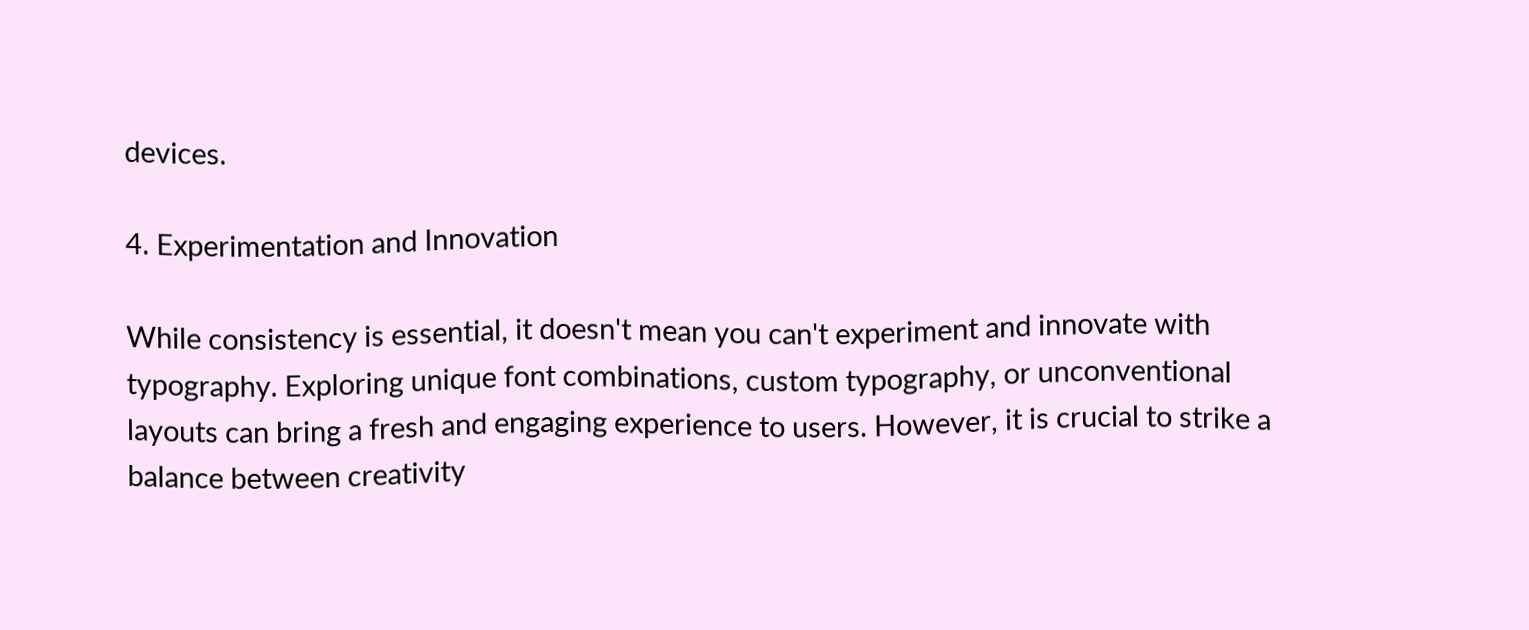devices.

4. Experimentation and Innovation

While consistency is essential, it doesn't mean you can't experiment and innovate with typography. Exploring unique font combinations, custom typography, or unconventional layouts can bring a fresh and engaging experience to users. However, it is crucial to strike a balance between creativity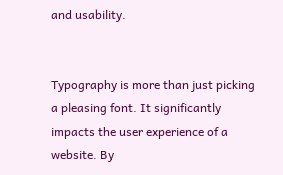and usability.


Typography is more than just picking a pleasing font. It significantly impacts the user experience of a website. By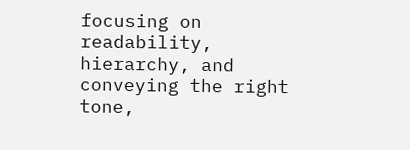focusing on readability, hierarchy, and conveying the right tone,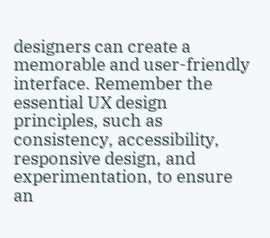designers can create a memorable and user-friendly interface. Remember the essential UX design principles, such as consistency, accessibility, responsive design, and experimentation, to ensure an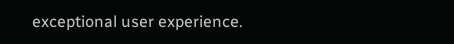exceptional user experience.